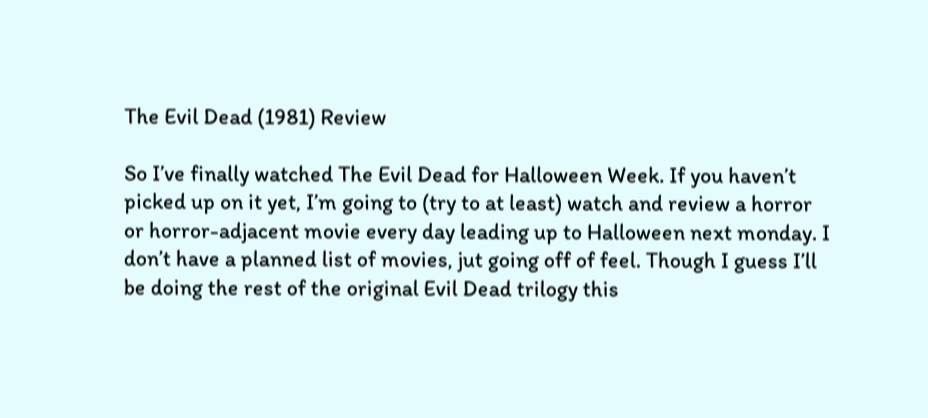The Evil Dead (1981) Review

So I’ve finally watched The Evil Dead for Halloween Week. If you haven’t picked up on it yet, I’m going to (try to at least) watch and review a horror or horror-adjacent movie every day leading up to Halloween next monday. I don’t have a planned list of movies, jut going off of feel. Though I guess I’ll be doing the rest of the original Evil Dead trilogy this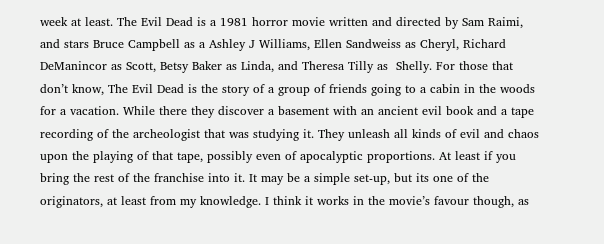week at least. The Evil Dead is a 1981 horror movie written and directed by Sam Raimi, and stars Bruce Campbell as a Ashley J Williams, Ellen Sandweiss as Cheryl, Richard DeManincor as Scott, Betsy Baker as Linda, and Theresa Tilly as  Shelly. For those that don’t know, The Evil Dead is the story of a group of friends going to a cabin in the woods for a vacation. While there they discover a basement with an ancient evil book and a tape recording of the archeologist that was studying it. They unleash all kinds of evil and chaos upon the playing of that tape, possibly even of apocalyptic proportions. At least if you bring the rest of the franchise into it. It may be a simple set-up, but its one of the originators, at least from my knowledge. I think it works in the movie’s favour though, as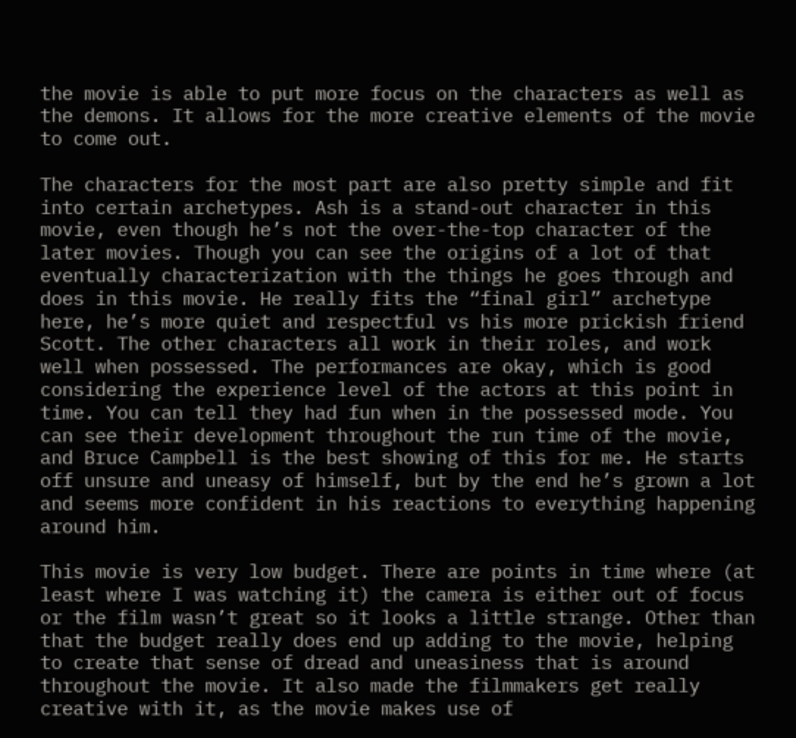the movie is able to put more focus on the characters as well as the demons. It allows for the more creative elements of the movie to come out.

The characters for the most part are also pretty simple and fit into certain archetypes. Ash is a stand-out character in this movie, even though he’s not the over-the-top character of the later movies. Though you can see the origins of a lot of that eventually characterization with the things he goes through and does in this movie. He really fits the “final girl” archetype here, he’s more quiet and respectful vs his more prickish friend Scott. The other characters all work in their roles, and work well when possessed. The performances are okay, which is good considering the experience level of the actors at this point in time. You can tell they had fun when in the possessed mode. You can see their development throughout the run time of the movie, and Bruce Campbell is the best showing of this for me. He starts off unsure and uneasy of himself, but by the end he’s grown a lot and seems more confident in his reactions to everything happening around him.

This movie is very low budget. There are points in time where (at least where I was watching it) the camera is either out of focus or the film wasn’t great so it looks a little strange. Other than that the budget really does end up adding to the movie, helping to create that sense of dread and uneasiness that is around throughout the movie. It also made the filmmakers get really creative with it, as the movie makes use of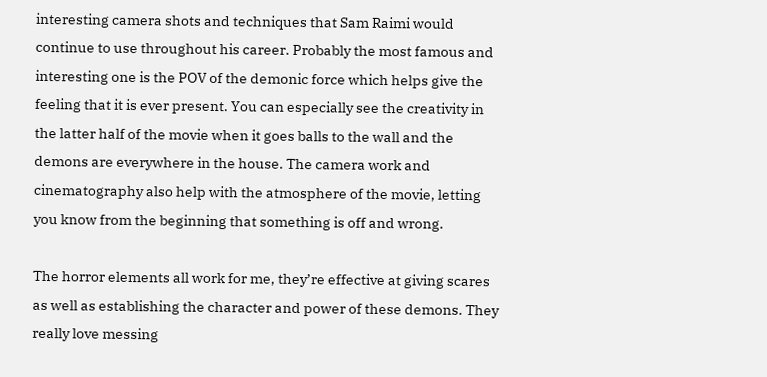interesting camera shots and techniques that Sam Raimi would continue to use throughout his career. Probably the most famous and interesting one is the POV of the demonic force which helps give the feeling that it is ever present. You can especially see the creativity in the latter half of the movie when it goes balls to the wall and the demons are everywhere in the house. The camera work and cinematography also help with the atmosphere of the movie, letting you know from the beginning that something is off and wrong.

The horror elements all work for me, they’re effective at giving scares as well as establishing the character and power of these demons. They really love messing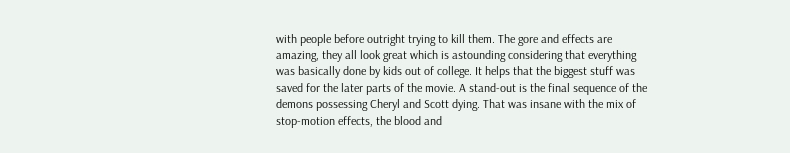with people before outright trying to kill them. The gore and effects are amazing, they all look great which is astounding considering that everything was basically done by kids out of college. It helps that the biggest stuff was saved for the later parts of the movie. A stand-out is the final sequence of the demons possessing Cheryl and Scott dying. That was insane with the mix of stop-motion effects, the blood and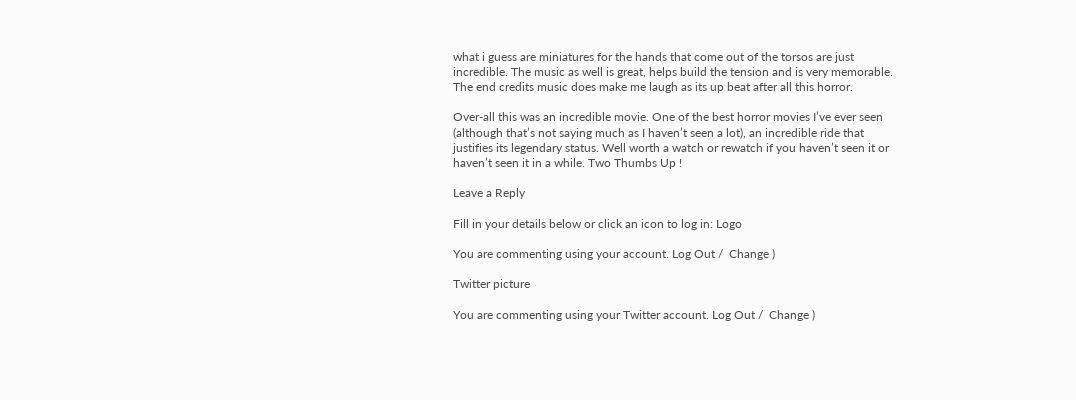what i guess are miniatures for the hands that come out of the torsos are just incredible. The music as well is great, helps build the tension and is very memorable. The end credits music does make me laugh as its up beat after all this horror.

Over-all this was an incredible movie. One of the best horror movies I’ve ever seen (although that’s not saying much as I haven’t seen a lot), an incredible ride that justifies its legendary status. Well worth a watch or rewatch if you haven’t seen it or haven’t seen it in a while. Two Thumbs Up !

Leave a Reply

Fill in your details below or click an icon to log in: Logo

You are commenting using your account. Log Out /  Change )

Twitter picture

You are commenting using your Twitter account. Log Out /  Change )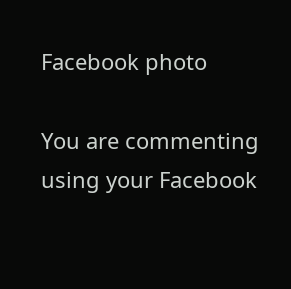Facebook photo

You are commenting using your Facebook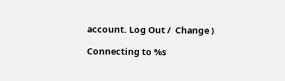account. Log Out /  Change )

Connecting to %s